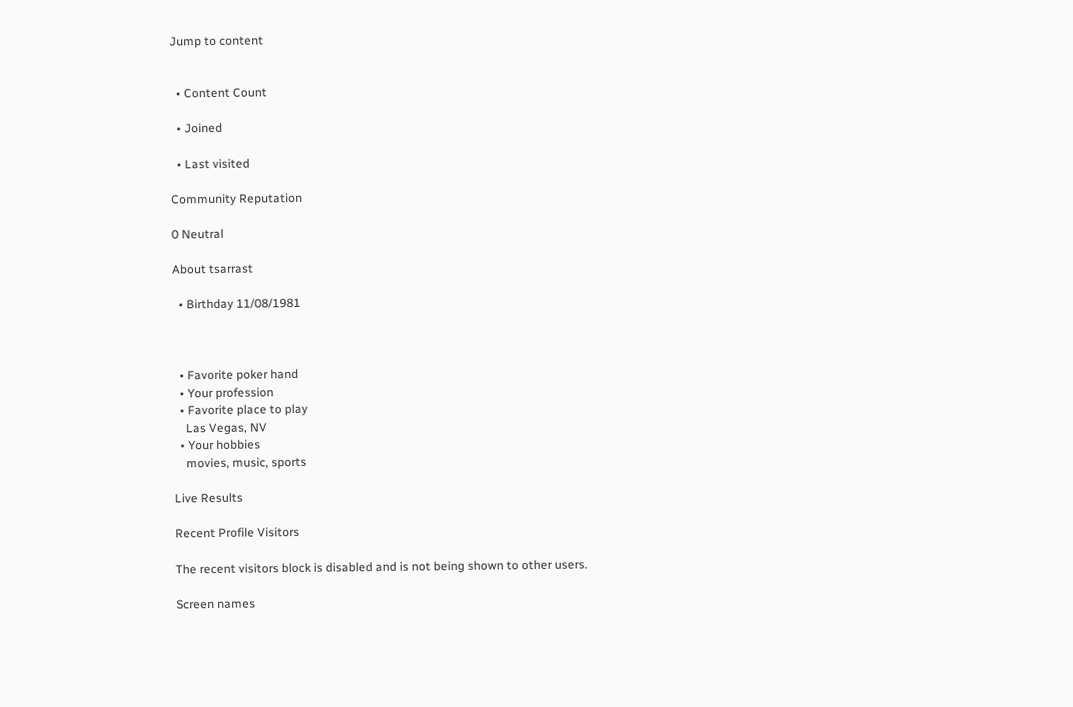Jump to content


  • Content Count

  • Joined

  • Last visited

Community Reputation

0 Neutral

About tsarrast

  • Birthday 11/08/1981



  • Favorite poker hand
  • Your profession
  • Favorite place to play
    Las Vegas, NV
  • Your hobbies
    movies, music, sports

Live Results

Recent Profile Visitors

The recent visitors block is disabled and is not being shown to other users.

Screen names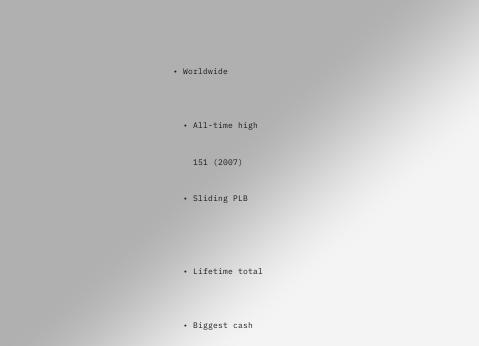• Worldwide


  • All-time high

    151 (2007)

  • Sliding PLB



  • Lifetime total


  • Biggest cash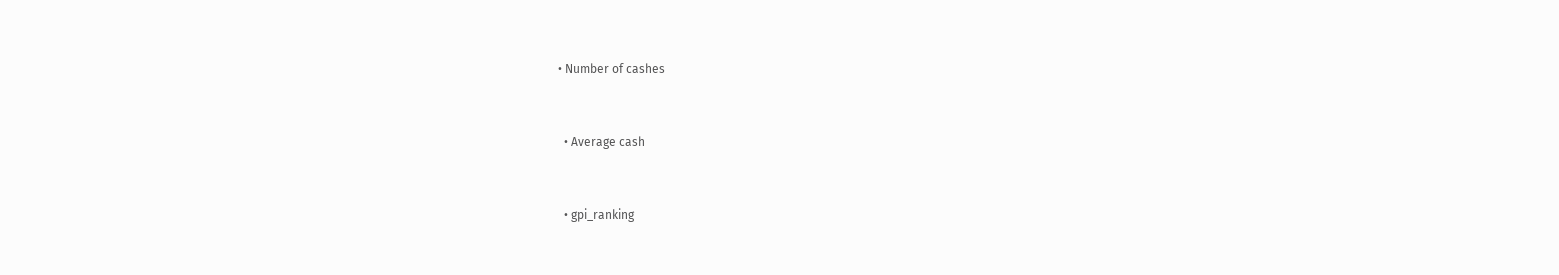• Number of cashes


  • Average cash


  • gpi_ranking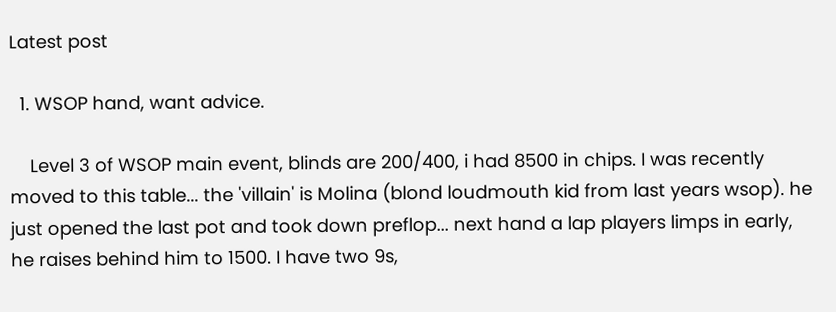Latest post

  1. WSOP hand, want advice.

    Level 3 of WSOP main event, blinds are 200/400, i had 8500 in chips. I was recently moved to this table... the 'villain' is Molina (blond loudmouth kid from last years wsop). he just opened the last pot and took down preflop... next hand a lap players limps in early, he raises behind him to 1500. I have two 9s,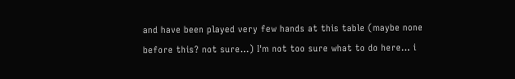and have been played very few hands at this table (maybe none before this? not sure...) I'm not too sure what to do here... i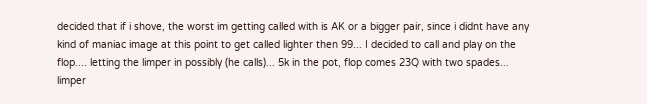decided that if i shove, the worst im getting called with is AK or a bigger pair, since i didnt have any kind of maniac image at this point to get called lighter then 99... I decided to call and play on the flop.... letting the limper in possibly (he calls)... 5k in the pot, flop comes 23Q with two spades... limper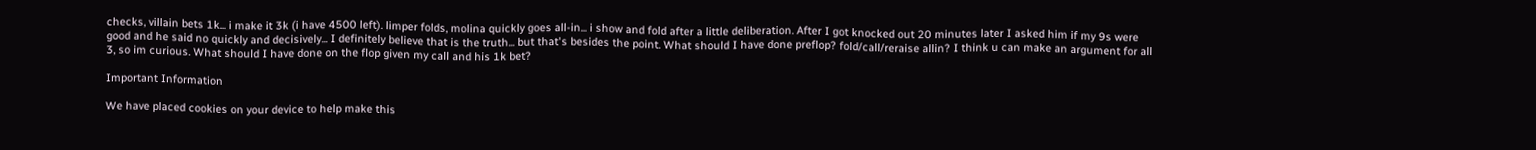checks, villain bets 1k... i make it 3k (i have 4500 left). limper folds, molina quickly goes all-in... i show and fold after a little deliberation. After I got knocked out 20 minutes later I asked him if my 9s were good and he said no quickly and decisively... I definitely believe that is the truth... but that's besides the point. What should I have done preflop? fold/call/reraise allin? I think u can make an argument for all 3, so im curious. What should I have done on the flop given my call and his 1k bet?

Important Information

We have placed cookies on your device to help make this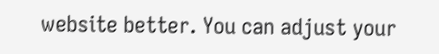website better. You can adjust your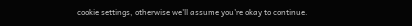cookie settings, otherwise we'll assume you're okay to continue.